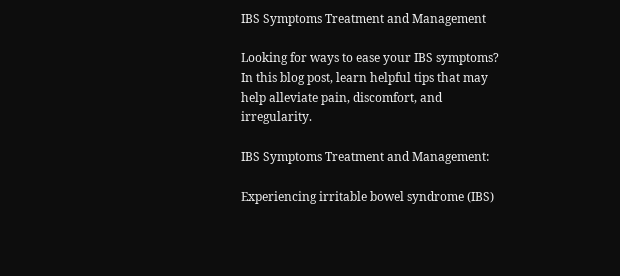IBS Symptoms Treatment and Management

Looking for ways to ease your IBS symptoms? In this blog post, learn helpful tips that may help alleviate pain, discomfort, and irregularity.

IBS Symptoms Treatment and Management:

Experiencing irritable bowel syndrome (IBS)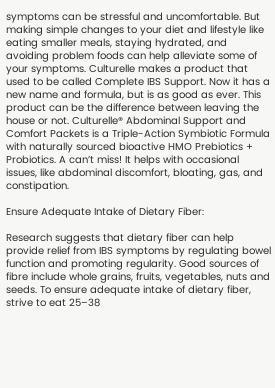symptoms can be stressful and uncomfortable. But making simple changes to your diet and lifestyle like eating smaller meals, staying hydrated, and avoiding problem foods can help alleviate some of your symptoms. Culturelle makes a product that used to be called Complete IBS Support. Now it has a new name and formula, but is as good as ever. This product can be the difference between leaving the house or not. Culturelle® Abdominal Support and Comfort Packets is a Triple-Action Symbiotic Formula with naturally sourced bioactive HMO Prebiotics + Probiotics. A can’t miss! It helps with occasional issues, like abdominal discomfort, bloating, gas, and constipation.

Ensure Adequate Intake of Dietary Fiber:

Research suggests that dietary fiber can help provide relief from IBS symptoms by regulating bowel function and promoting regularity. Good sources of fibre include whole grains, fruits, vegetables, nuts and seeds. To ensure adequate intake of dietary fiber, strive to eat 25–38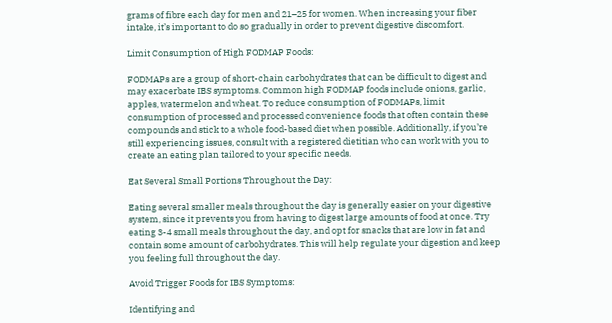grams of fibre each day for men and 21–25 for women. When increasing your fiber intake, it’s important to do so gradually in order to prevent digestive discomfort.

Limit Consumption of High FODMAP Foods:

FODMAPs are a group of short-chain carbohydrates that can be difficult to digest and may exacerbate IBS symptoms. Common high FODMAP foods include onions, garlic, apples, watermelon and wheat. To reduce consumption of FODMAPs, limit consumption of processed and processed convenience foods that often contain these compounds and stick to a whole food-based diet when possible. Additionally, if you’re still experiencing issues, consult with a registered dietitian who can work with you to create an eating plan tailored to your specific needs.

Eat Several Small Portions Throughout the Day:

Eating several smaller meals throughout the day is generally easier on your digestive system, since it prevents you from having to digest large amounts of food at once. Try eating 3-4 small meals throughout the day, and opt for snacks that are low in fat and contain some amount of carbohydrates. This will help regulate your digestion and keep you feeling full throughout the day.

Avoid Trigger Foods for IBS Symptoms:

Identifying and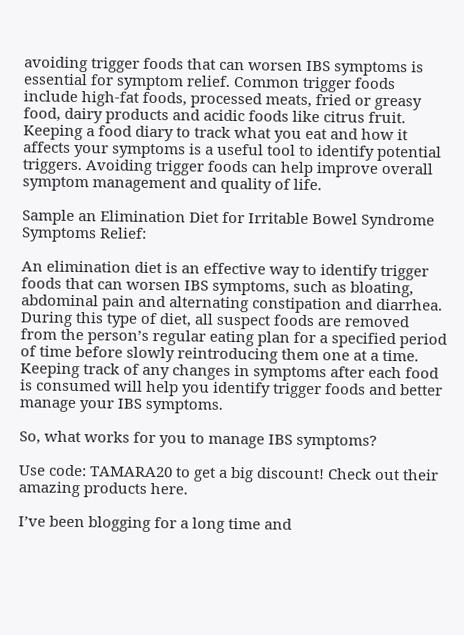avoiding trigger foods that can worsen IBS symptoms is essential for symptom relief. Common trigger foods include high-fat foods, processed meats, fried or greasy food, dairy products and acidic foods like citrus fruit. Keeping a food diary to track what you eat and how it affects your symptoms is a useful tool to identify potential triggers. Avoiding trigger foods can help improve overall symptom management and quality of life.

Sample an Elimination Diet for Irritable Bowel Syndrome Symptoms Relief:

An elimination diet is an effective way to identify trigger foods that can worsen IBS symptoms, such as bloating, abdominal pain and alternating constipation and diarrhea. During this type of diet, all suspect foods are removed from the person’s regular eating plan for a specified period of time before slowly reintroducing them one at a time. Keeping track of any changes in symptoms after each food is consumed will help you identify trigger foods and better manage your IBS symptoms.

So, what works for you to manage IBS symptoms?

Use code: TAMARA20 to get a big discount! Check out their amazing products here.

I’ve been blogging for a long time and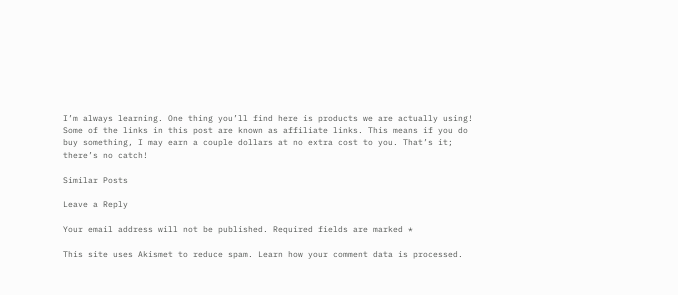I’m always learning. One thing you’ll find here is products we are actually using! Some of the links in this post are known as affiliate links. This means if you do buy something, I may earn a couple dollars at no extra cost to you. That’s it; there’s no catch!

Similar Posts

Leave a Reply

Your email address will not be published. Required fields are marked *

This site uses Akismet to reduce spam. Learn how your comment data is processed.